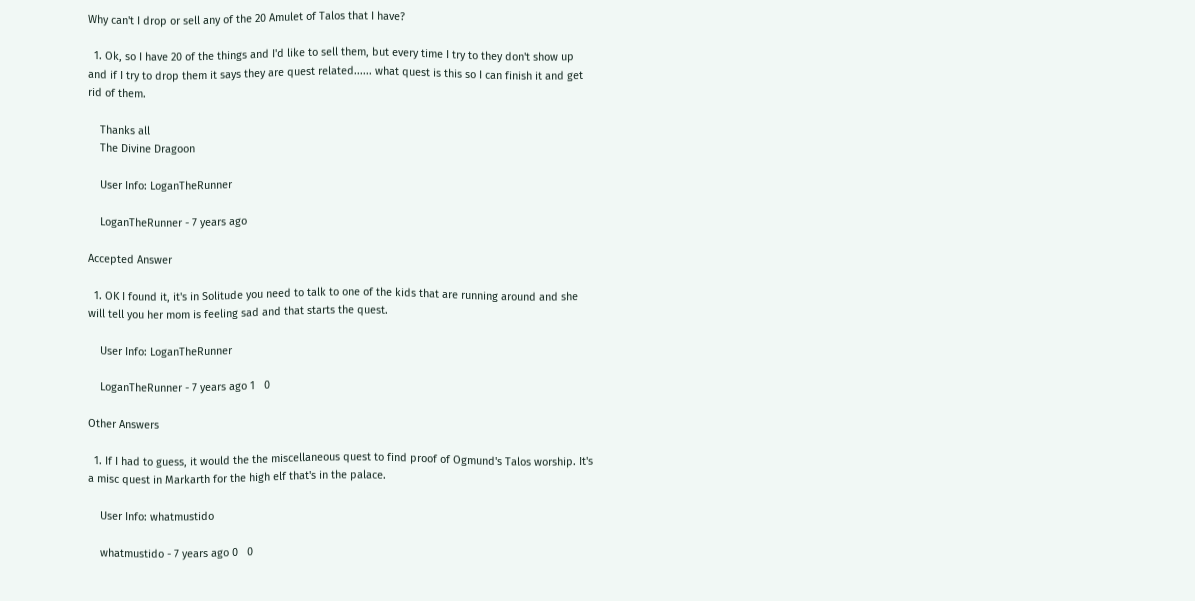Why can't I drop or sell any of the 20 Amulet of Talos that I have?

  1. Ok, so I have 20 of the things and I'd like to sell them, but every time I try to they don't show up and if I try to drop them it says they are quest related...... what quest is this so I can finish it and get rid of them.

    Thanks all
    The Divine Dragoon

    User Info: LoganTheRunner

    LoganTheRunner - 7 years ago

Accepted Answer

  1. OK I found it, it's in Solitude you need to talk to one of the kids that are running around and she will tell you her mom is feeling sad and that starts the quest.

    User Info: LoganTheRunner

    LoganTheRunner - 7 years ago 1   0

Other Answers

  1. If I had to guess, it would the the miscellaneous quest to find proof of Ogmund's Talos worship. It's a misc quest in Markarth for the high elf that's in the palace.

    User Info: whatmustido

    whatmustido - 7 years ago 0   0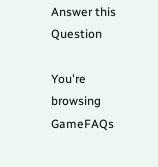Answer this Question

You're browsing GameFAQs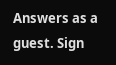Answers as a guest. Sign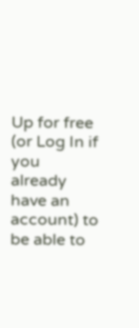Up for free (or Log In if you already have an account) to be able to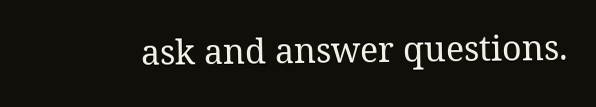ask and answer questions.